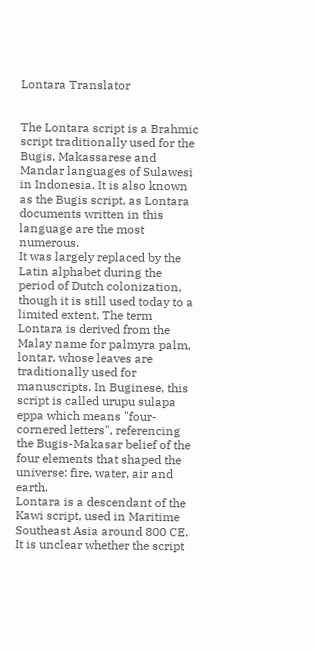Lontara Translator


The Lontara script is a Brahmic script traditionally used for the Bugis, Makassarese and Mandar languages of Sulawesi in Indonesia. It is also known as the Bugis script, as Lontara documents written in this language are the most numerous.
It was largely replaced by the Latin alphabet during the period of Dutch colonization, though it is still used today to a limited extent. The term Lontara is derived from the Malay name for palmyra palm, lontar, whose leaves are traditionally used for manuscripts. In Buginese, this script is called urupu sulapa eppa which means "four-cornered letters", referencing the Bugis-Makasar belief of the four elements that shaped the universe: fire, water, air and earth.
Lontara is a descendant of the Kawi script, used in Maritime Southeast Asia around 800 CE. It is unclear whether the script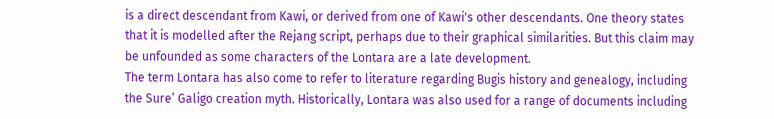is a direct descendant from Kawi, or derived from one of Kawi's other descendants. One theory states that it is modelled after the Rejang script, perhaps due to their graphical similarities. But this claim may be unfounded as some characters of the Lontara are a late development.
The term Lontara has also come to refer to literature regarding Bugis history and genealogy, including the Sure’ Galigo creation myth. Historically, Lontara was also used for a range of documents including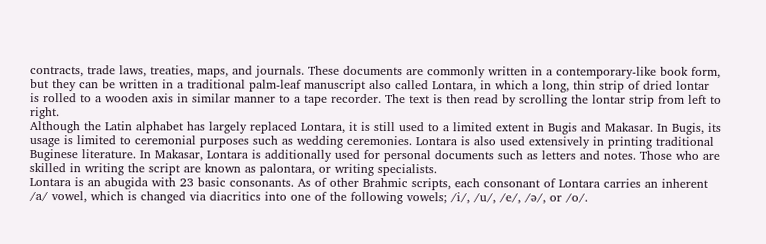contracts, trade laws, treaties, maps, and journals. These documents are commonly written in a contemporary-like book form, but they can be written in a traditional palm-leaf manuscript also called Lontara, in which a long, thin strip of dried lontar is rolled to a wooden axis in similar manner to a tape recorder. The text is then read by scrolling the lontar strip from left to right.
Although the Latin alphabet has largely replaced Lontara, it is still used to a limited extent in Bugis and Makasar. In Bugis, its usage is limited to ceremonial purposes such as wedding ceremonies. Lontara is also used extensively in printing traditional Buginese literature. In Makasar, Lontara is additionally used for personal documents such as letters and notes. Those who are skilled in writing the script are known as palontara, or writing specialists.
Lontara is an abugida with 23 basic consonants. As of other Brahmic scripts, each consonant of Lontara carries an inherent /a/ vowel, which is changed via diacritics into one of the following vowels; /i/, /u/, /e/, /ə/, or /o/.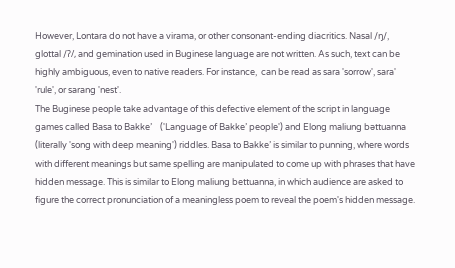However, Lontara do not have a virama, or other consonant-ending diacritics. Nasal /ŋ/, glottal /ʔ/, and gemination used in Buginese language are not written. As such, text can be highly ambiguous, even to native readers. For instance,  can be read as sara 'sorrow', sara' 'rule', or sarang 'nest'.
The Buginese people take advantage of this defective element of the script in language games called Basa to Bakke’    ('Language of Bakke’ people') and Elong maliung bəttuanna    (literally 'song with deep meaning') riddles. Basa to Bakke’ is similar to punning, where words with different meanings but same spelling are manipulated to come up with phrases that have hidden message. This is similar to Elong maliung bettuanna, in which audience are asked to figure the correct pronunciation of a meaningless poem to reveal the poem's hidden message.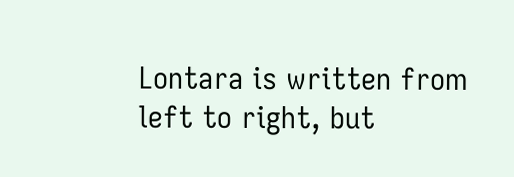Lontara is written from left to right, but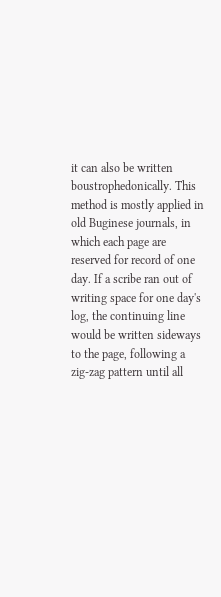it can also be written boustrophedonically. This method is mostly applied in old Buginese journals, in which each page are reserved for record of one day. If a scribe ran out of writing space for one day's log, the continuing line would be written sideways to the page, following a zig-zag pattern until all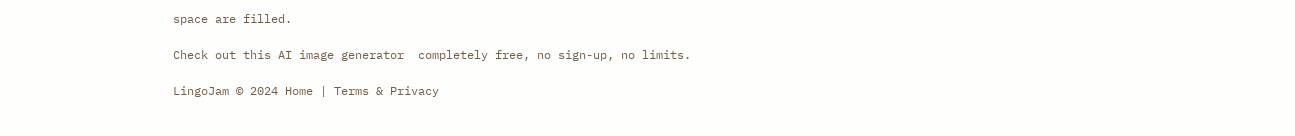space are filled.

Check out this AI image generator  completely free, no sign-up, no limits.

LingoJam © 2024 Home | Terms & Privacy